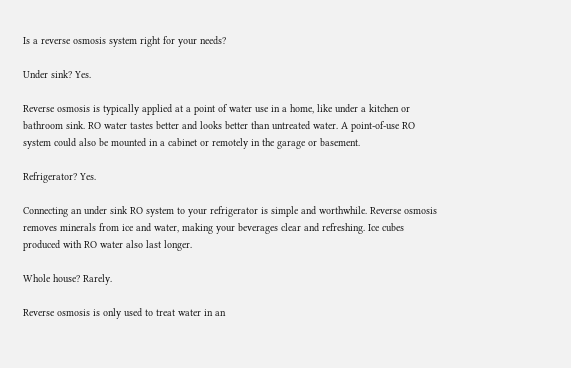Is a reverse osmosis system right for your needs?

Under sink? Yes.

Reverse osmosis is typically applied at a point of water use in a home, like under a kitchen or bathroom sink. RO water tastes better and looks better than untreated water. A point-of-use RO system could also be mounted in a cabinet or remotely in the garage or basement.

Refrigerator? Yes.

Connecting an under sink RO system to your refrigerator is simple and worthwhile. Reverse osmosis removes minerals from ice and water, making your beverages clear and refreshing. Ice cubes produced with RO water also last longer.

Whole house? Rarely.

Reverse osmosis is only used to treat water in an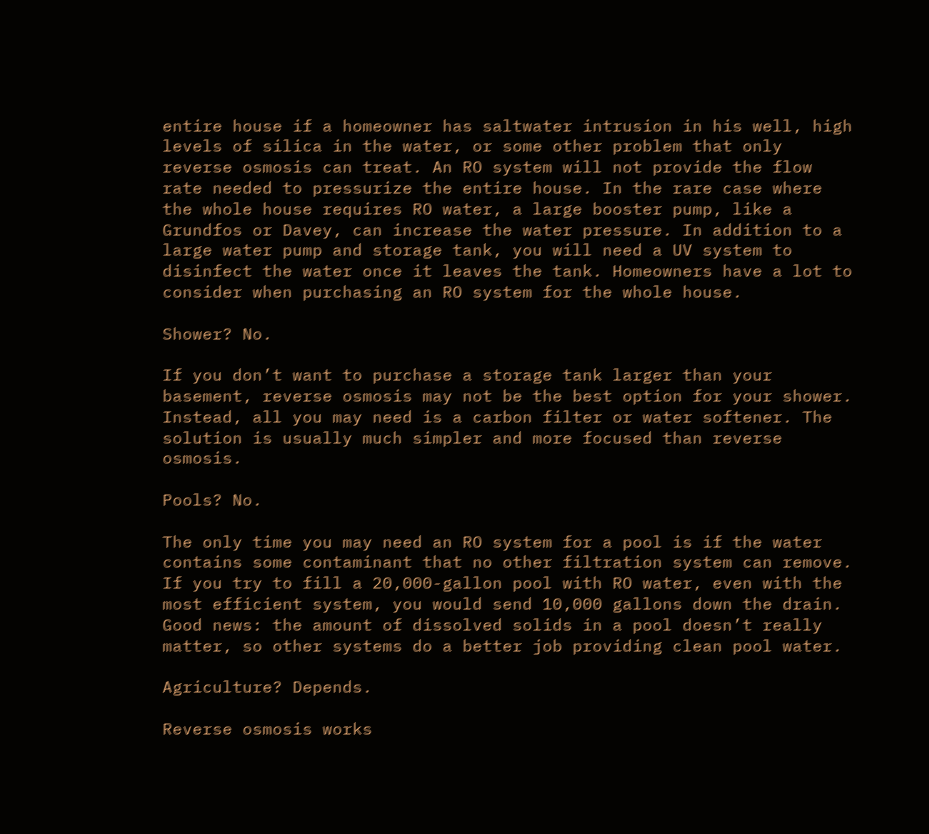entire house if a homeowner has saltwater intrusion in his well, high levels of silica in the water, or some other problem that only reverse osmosis can treat. An RO system will not provide the flow rate needed to pressurize the entire house. In the rare case where the whole house requires RO water, a large booster pump, like a Grundfos or Davey, can increase the water pressure. In addition to a large water pump and storage tank, you will need a UV system to disinfect the water once it leaves the tank. Homeowners have a lot to consider when purchasing an RO system for the whole house.

Shower? No.

If you don’t want to purchase a storage tank larger than your basement, reverse osmosis may not be the best option for your shower. Instead, all you may need is a carbon filter or water softener. The solution is usually much simpler and more focused than reverse osmosis.

Pools? No.

The only time you may need an RO system for a pool is if the water contains some contaminant that no other filtration system can remove. If you try to fill a 20,000-gallon pool with RO water, even with the most efficient system, you would send 10,000 gallons down the drain. Good news: the amount of dissolved solids in a pool doesn’t really matter, so other systems do a better job providing clean pool water.

Agriculture? Depends.

Reverse osmosis works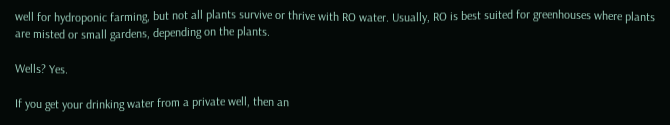well for hydroponic farming, but not all plants survive or thrive with RO water. Usually, RO is best suited for greenhouses where plants are misted or small gardens, depending on the plants.

Wells? Yes.

If you get your drinking water from a private well, then an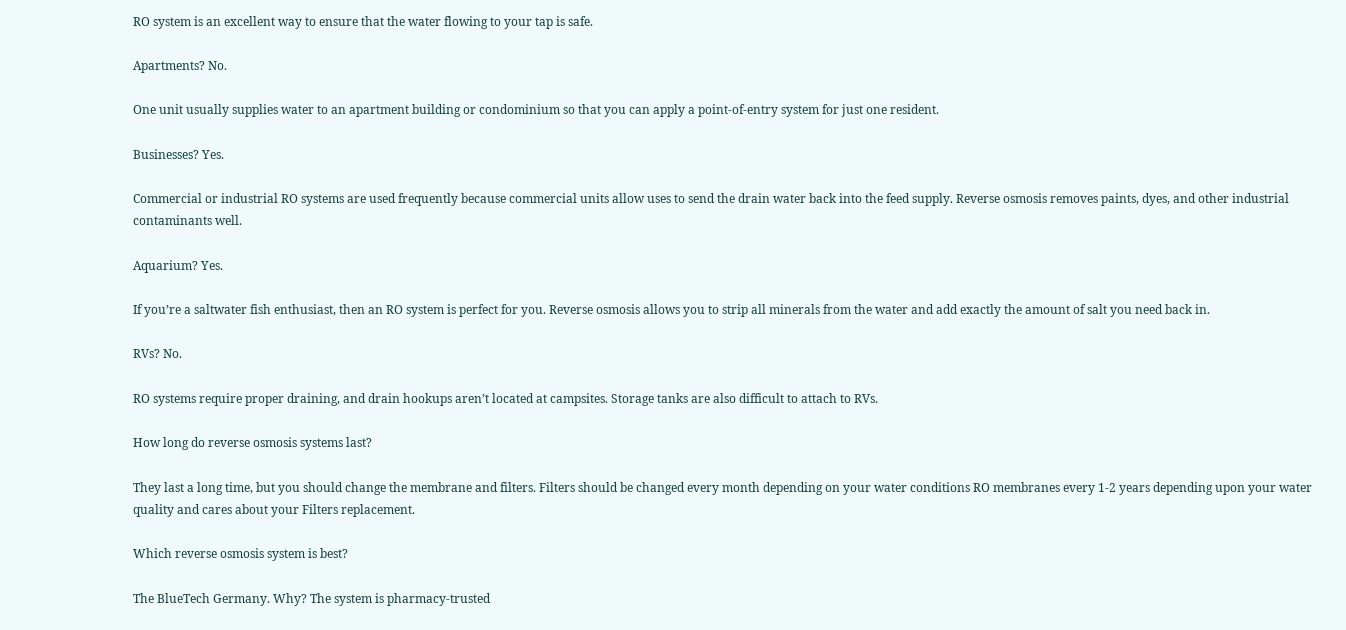RO system is an excellent way to ensure that the water flowing to your tap is safe.

Apartments? No.

One unit usually supplies water to an apartment building or condominium so that you can apply a point-of-entry system for just one resident.

Businesses? Yes.

Commercial or industrial RO systems are used frequently because commercial units allow uses to send the drain water back into the feed supply. Reverse osmosis removes paints, dyes, and other industrial contaminants well.

Aquarium? Yes.

If you’re a saltwater fish enthusiast, then an RO system is perfect for you. Reverse osmosis allows you to strip all minerals from the water and add exactly the amount of salt you need back in.

RVs? No.

RO systems require proper draining, and drain hookups aren’t located at campsites. Storage tanks are also difficult to attach to RVs.

How long do reverse osmosis systems last?

They last a long time, but you should change the membrane and filters. Filters should be changed every month depending on your water conditions RO membranes every 1-2 years depending upon your water quality and cares about your Filters replacement.

Which reverse osmosis system is best?

The BlueTech Germany. Why? The system is pharmacy-trusted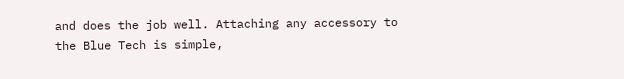and does the job well. Attaching any accessory to the Blue Tech is simple,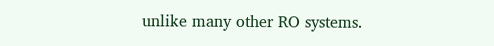unlike many other RO systems.